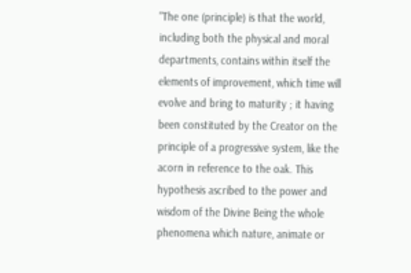"The one (principle) is that the world, including both the physical and moral departments, contains within itself the elements of improvement, which time will evolve and bring to maturity ; it having been constituted by the Creator on the principle of a progressive system, like the acorn in reference to the oak. This hypothesis ascribed to the power and wisdom of the Divine Being the whole phenomena which nature, animate or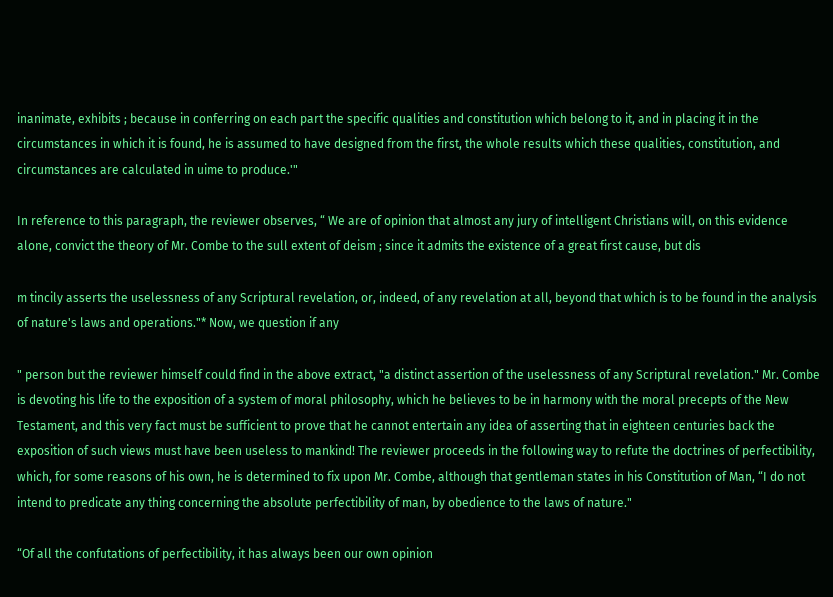inanimate, exhibits ; because in conferring on each part the specific qualities and constitution which belong to it, and in placing it in the circumstances in which it is found, he is assumed to have designed from the first, the whole results which these qualities, constitution, and circumstances are calculated in uime to produce.'"

In reference to this paragraph, the reviewer observes, “ We are of opinion that almost any jury of intelligent Christians will, on this evidence alone, convict the theory of Mr. Combe to the sull extent of deism ; since it admits the existence of a great first cause, but dis

m tincily asserts the uselessness of any Scriptural revelation, or, indeed, of any revelation at all, beyond that which is to be found in the analysis of nature's laws and operations."* Now, we question if any

" person but the reviewer himself could find in the above extract, "a distinct assertion of the uselessness of any Scriptural revelation." Mr. Combe is devoting his life to the exposition of a system of moral philosophy, which he believes to be in harmony with the moral precepts of the New Testament, and this very fact must be sufficient to prove that he cannot entertain any idea of asserting that in eighteen centuries back the exposition of such views must have been useless to mankind! The reviewer proceeds in the following way to refute the doctrines of perfectibility, which, for some reasons of his own, he is determined to fix upon Mr. Combe, although that gentleman states in his Constitution of Man, “I do not intend to predicate any thing concerning the absolute perfectibility of man, by obedience to the laws of nature."

“Of all the confutations of perfectibility, it has always been our own opinion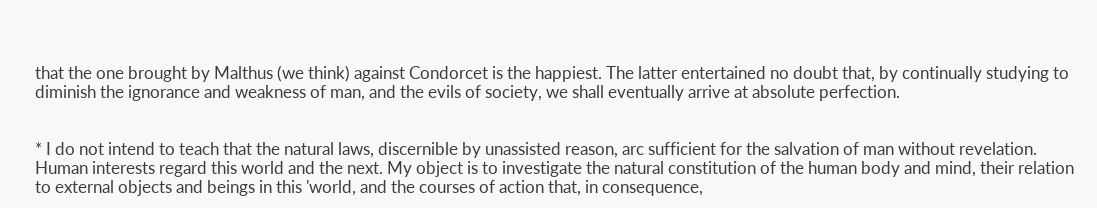that the one brought by Malthus (we think) against Condorcet is the happiest. The latter entertained no doubt that, by continually studying to diminish the ignorance and weakness of man, and the evils of society, we shall eventually arrive at absolute perfection.


* I do not intend to teach that the natural laws, discernible by unassisted reason, arc sufficient for the salvation of man without revelation. Human interests regard this world and the next. My object is to investigate the natural constitution of the human body and mind, their relation to external objects and beings in this 'world, and the courses of action that, in consequence,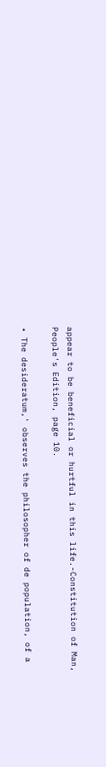appear to be beneficial or hurtful in this life.-Constitution of Man, People's Edition, page 10.

• The desideratum,' observes the philosopher of de population, of a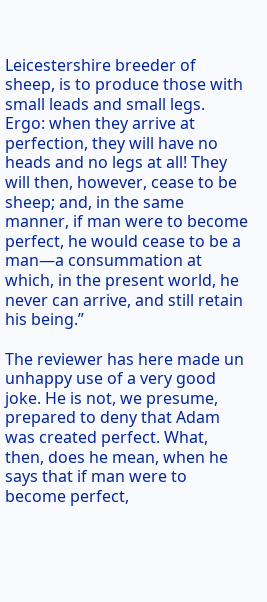Leicestershire breeder of sheep, is to produce those with small leads and small legs. Ergo: when they arrive at perfection, they will have no heads and no legs at all! They will then, however, cease to be sheep; and, in the same manner, if man were to become perfect, he would cease to be a man—a consummation at which, in the present world, he never can arrive, and still retain his being.”

The reviewer has here made un unhappy use of a very good joke. He is not, we presume, prepared to deny that Adam was created perfect. What, then, does he mean, when he says that if man were to become perfect,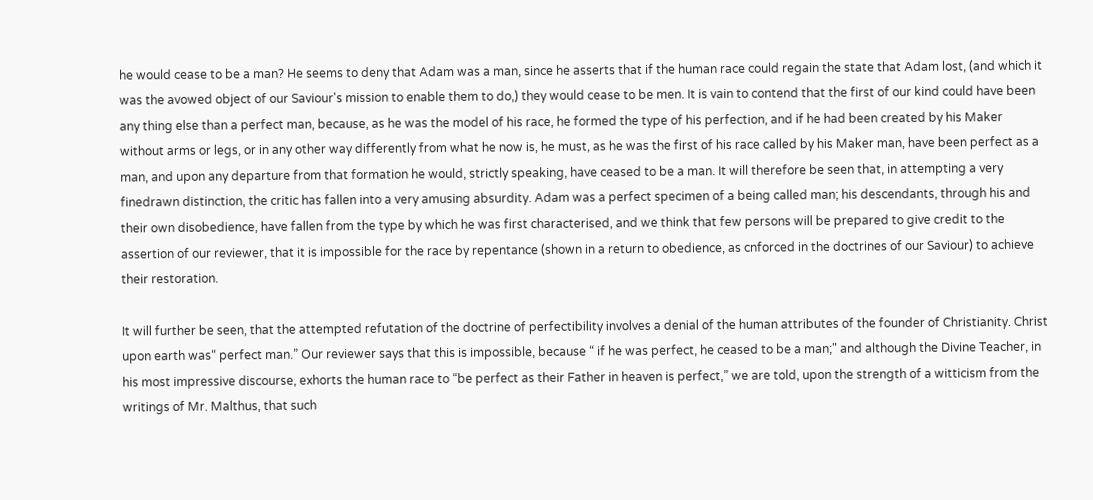he would cease to be a man? He seems to deny that Adam was a man, since he asserts that if the human race could regain the state that Adam lost, (and which it was the avowed object of our Saviour's mission to enable them to do,) they would cease to be men. It is vain to contend that the first of our kind could have been any thing else than a perfect man, because, as he was the model of his race, he formed the type of his perfection, and if he had been created by his Maker without arms or legs, or in any other way differently from what he now is, he must, as he was the first of his race called by his Maker man, have been perfect as a man, and upon any departure from that formation he would, strictly speaking, have ceased to be a man. It will therefore be seen that, in attempting a very finedrawn distinction, the critic has fallen into a very amusing absurdity. Adam was a perfect specimen of a being called man; his descendants, through his and their own disobedience, have fallen from the type by which he was first characterised, and we think that few persons will be prepared to give credit to the assertion of our reviewer, that it is impossible for the race by repentance (shown in a return to obedience, as cnforced in the doctrines of our Saviour) to achieve their restoration.

It will further be seen, that the attempted refutation of the doctrine of perfectibility involves a denial of the human attributes of the founder of Christianity. Christ upon earth was“ perfect man.” Our reviewer says that this is impossible, because “ if he was perfect, he ceased to be a man;" and although the Divine Teacher, in his most impressive discourse, exhorts the human race to “be perfect as their Father in heaven is perfect,” we are told, upon the strength of a witticism from the writings of Mr. Malthus, that such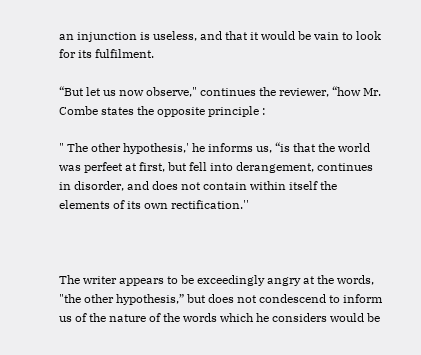an injunction is useless, and that it would be vain to look for its fulfilment.

“But let us now observe," continues the reviewer, “how Mr. Combe states the opposite principle :

" The other hypothesis,' he informs us, “is that the world was perfeet at first, but fell into derangement, continues in disorder, and does not contain within itself the elements of its own rectification.''



The writer appears to be exceedingly angry at the words, "the other hypothesis,” but does not condescend to inform us of the nature of the words which he considers would be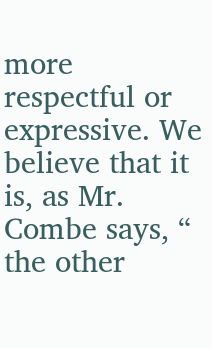more respectful or expressive. We believe that it is, as Mr. Combe says, “ the other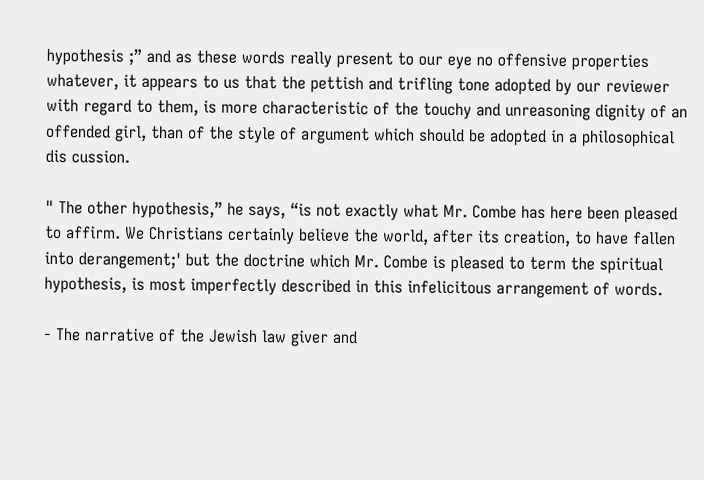hypothesis ;” and as these words really present to our eye no offensive properties whatever, it appears to us that the pettish and trifling tone adopted by our reviewer with regard to them, is more characteristic of the touchy and unreasoning dignity of an offended girl, than of the style of argument which should be adopted in a philosophical dis cussion.

" The other hypothesis,” he says, “is not exactly what Mr. Combe has here been pleased to affirm. We Christians certainly believe the world, after its creation, to have fallen into derangement;' but the doctrine which Mr. Combe is pleased to term the spiritual hypothesis, is most imperfectly described in this infelicitous arrangement of words.

- The narrative of the Jewish law giver and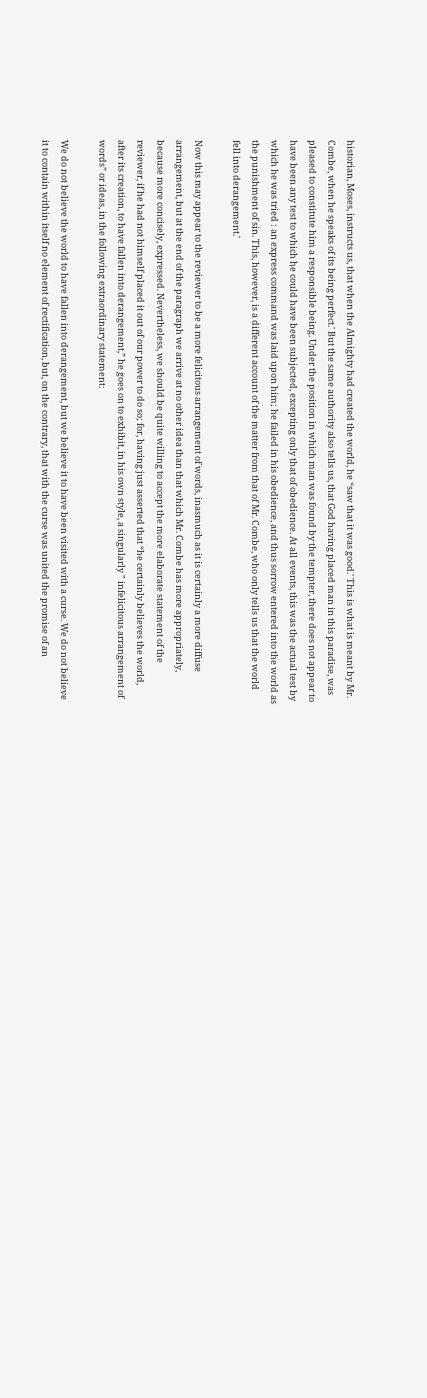historian, Moses, instructs us, that when the Almighty had created the world, he “saw that it was good.' This is what is meant by Mr. Combe, when he speaks of its being perfect.' But the same authority also tells us, that God having placed man in this paradise, was pleased to constitute him a responsible being. Under the position in which man was found by the tempter, there does not appear to have been any test to which he could have been subjected, excepting only that of obedience. At all events, this was the actual test by which he was tried : an express command was laid upon him; he failed in his obedience, and thus sorrow entered into the world as the punishment of sin. This, however, is a different account of the matter from that of Mr. Combe, who only tells us that the world fell into derangement.'

Now this may appear to the reviewer to be a more felicitous arrangement of words, inasmuch as it is certainly a more diffuse arrangement, but at the end of the paragraph we arrive at no other idea than that which Mr. Combe has more appropriately, because more concisely, expressed. Nevertheless, we should be quite willing to accept the more elaborate statement of the reviewer, if he had not himself placed it out of our power to do so; for, having just asserted that “he certainly believes the world, after its creation, to have fallen into derangement,” he goes on to exhibit, in his own style, a singularly " infelicitous arrangement of words” or ideas, in the following extraordinary statement:

We do not believe the world to have fallen into derangement, but we believe it to have been visited with a curse. We do not believe it to contain within itself no element of rectification, but, on the contrary, that with the curse was united the promise of an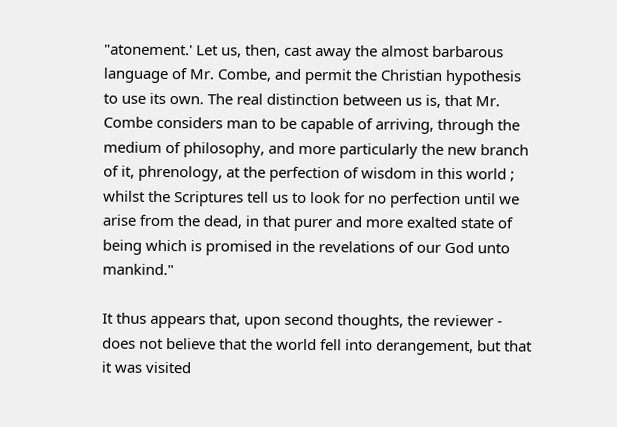"atonement.' Let us, then, cast away the almost barbarous language of Mr. Combe, and permit the Christian hypothesis to use its own. The real distinction between us is, that Mr. Combe considers man to be capable of arriving, through the medium of philosophy, and more particularly the new branch of it, phrenology, at the perfection of wisdom in this world ; whilst the Scriptures tell us to look for no perfection until we arise from the dead, in that purer and more exalted state of being which is promised in the revelations of our God unto mankind."

It thus appears that, upon second thoughts, the reviewer - does not believe that the world fell into derangement, but that it was visited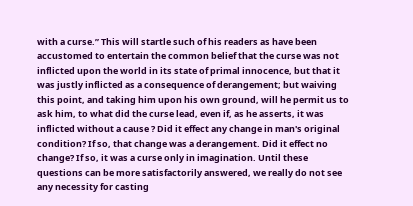with a curse.” This will startle such of his readers as have been accustomed to entertain the common belief that the curse was not inflicted upon the world in its state of primal innocence, but that it was justly inflicted as a consequence of derangement; but waiving this point, and taking him upon his own ground, will he permit us to ask him, to what did the curse lead, even if, as he asserts, it was inflicted without a cause ? Did it effect any change in man's original condition? If so, that change was a derangement. Did it effect no change? If so, it was a curse only in imagination. Until these questions can be more satisfactorily answered, we really do not see any necessity for casting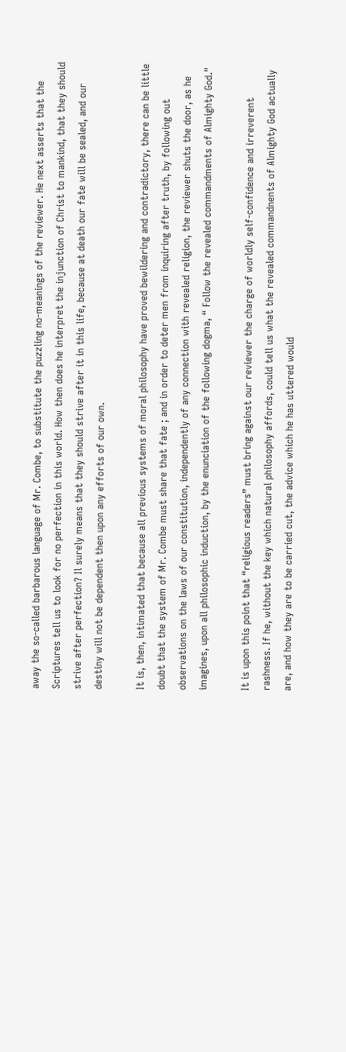away the so-called barbarous language of Mr. Combe, to substitute the puzzling no-meanings of the reviewer. He next asserts that the Scriptures tell us to look for no perfection in this world. How then does he interpret the injunction of Christ to mankind, that they should strive after perfection? Il surely means that they should strive after it in this life, because at death our fate will be sealed, and our destiny will not be dependent then upon any efforts of our own.

It is, then, intimated that because all previous systems of moral philosophy have proved bewildering and contradictory, there can be little doubt that the system of Mr. Combe must share that fate ; and in order to deter men from inquiring after truth, by following out observations on the laws of our constitution, independently of any connection with revealed religion, the reviewer shuts the door, as he imagines, upon all philosophic induction, by the enunciation of the following dogma, “ Follow the revealed commandments of Almighty God."

It is upon this point that “religious readers” must bring against our reviewer the charge of worldly self-confidence and irreverent rashness. If he, without the key which natural philosophy affords, could tell us what the revealed commandnents of Almighty God actually are, and how they are to be carried cut, the advice which he has uttered would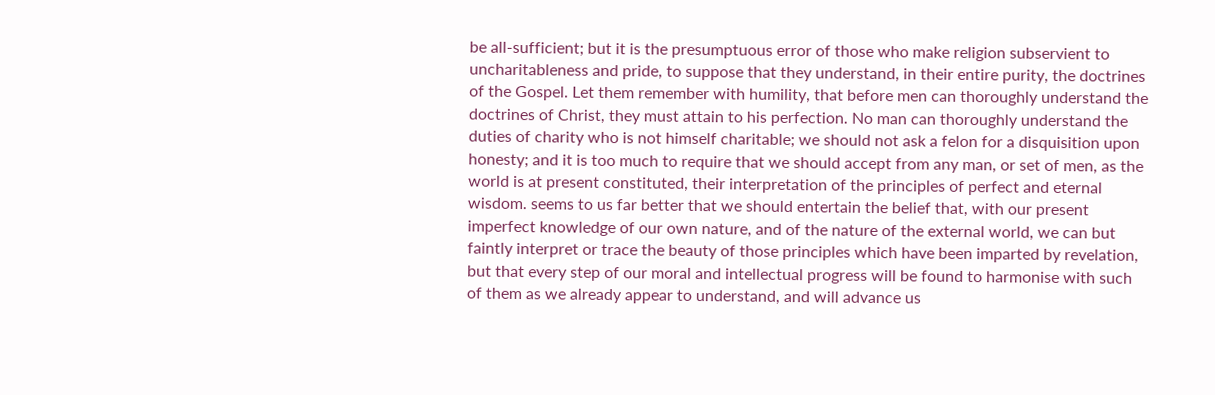be all-sufficient; but it is the presumptuous error of those who make religion subservient to uncharitableness and pride, to suppose that they understand, in their entire purity, the doctrines of the Gospel. Let them remember with humility, that before men can thoroughly understand the doctrines of Christ, they must attain to his perfection. No man can thoroughly understand the duties of charity who is not himself charitable; we should not ask a felon for a disquisition upon honesty; and it is too much to require that we should accept from any man, or set of men, as the world is at present constituted, their interpretation of the principles of perfect and eternal wisdom. seems to us far better that we should entertain the belief that, with our present imperfect knowledge of our own nature, and of the nature of the external world, we can but faintly interpret or trace the beauty of those principles which have been imparted by revelation, but that every step of our moral and intellectual progress will be found to harmonise with such of them as we already appear to understand, and will advance us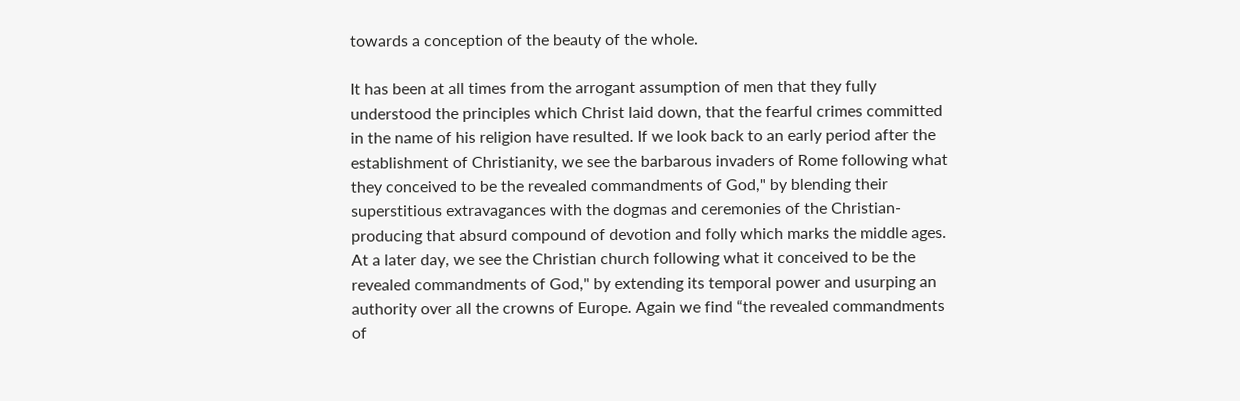towards a conception of the beauty of the whole.

It has been at all times from the arrogant assumption of men that they fully understood the principles which Christ laid down, that the fearful crimes committed in the name of his religion have resulted. If we look back to an early period after the establishment of Christianity, we see the barbarous invaders of Rome following what they conceived to be the revealed commandments of God," by blending their superstitious extravagances with the dogmas and ceremonies of the Christian-producing that absurd compound of devotion and folly which marks the middle ages. At a later day, we see the Christian church following what it conceived to be the revealed commandments of God," by extending its temporal power and usurping an authority over all the crowns of Europe. Again we find “the revealed commandments of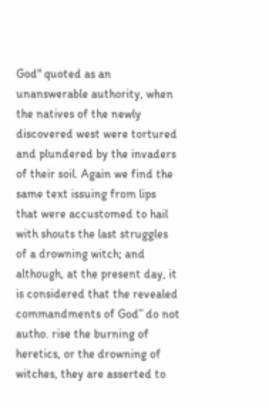God" quoted as an unanswerable authority, when the natives of the newly discovered west were tortured and plundered by the invaders of their soil. Again we find the same text issuing from lips that were accustomed to hail with shouts the last struggles of a drowning witch; and although, at the present day, it is considered that the revealed commandments of God” do not autho. rise the burning of heretics, or the drowning of witches, they are asserted to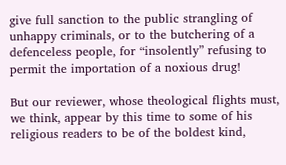give full sanction to the public strangling of unhappy criminals, or to the butchering of a defenceless people, for “insolently” refusing to permit the importation of a noxious drug!

But our reviewer, whose theological flights must, we think, appear by this time to some of his religious readers to be of the boldest kind,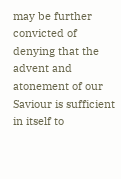may be further convicted of denying that the advent and atonement of our Saviour is sufficient in itself to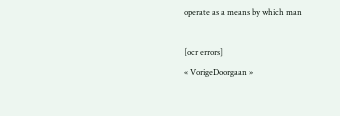operate as a means by which man

[ocr errors]
« VorigeDoorgaan »